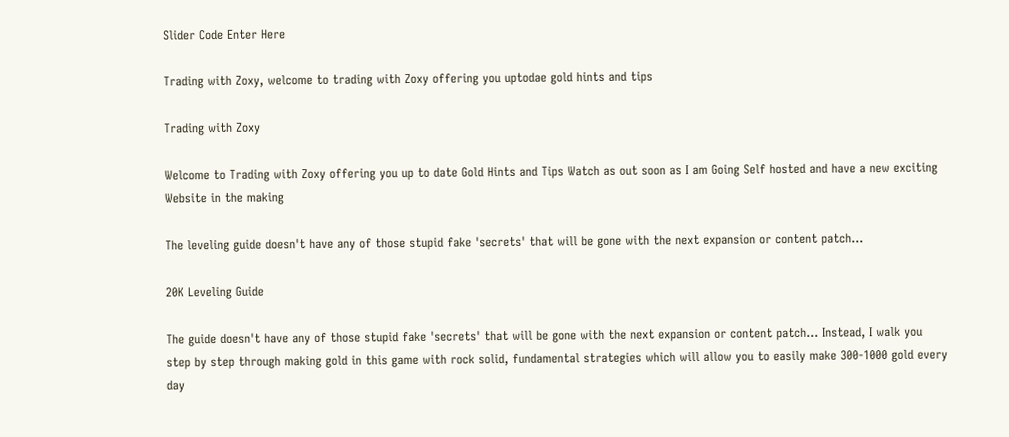Slider Code Enter Here

Trading with Zoxy, welcome to trading with Zoxy offering you uptodae gold hints and tips

Trading with Zoxy

Welcome to Trading with Zoxy offering you up to date Gold Hints and Tips Watch as out soon as I am Going Self hosted and have a new exciting Website in the making

The leveling guide doesn't have any of those stupid fake 'secrets' that will be gone with the next expansion or content patch...

20K Leveling Guide

The guide doesn't have any of those stupid fake 'secrets' that will be gone with the next expansion or content patch... Instead, I walk you step by step through making gold in this game with rock solid, fundamental strategies which will allow you to easily make 300-1000 gold every day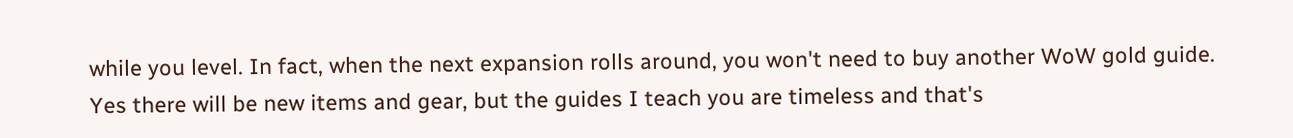while you level. In fact, when the next expansion rolls around, you won't need to buy another WoW gold guide. Yes there will be new items and gear, but the guides I teach you are timeless and that's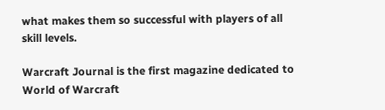what makes them so successful with players of all skill levels.

Warcraft Journal is the first magazine dedicated to World of Warcraft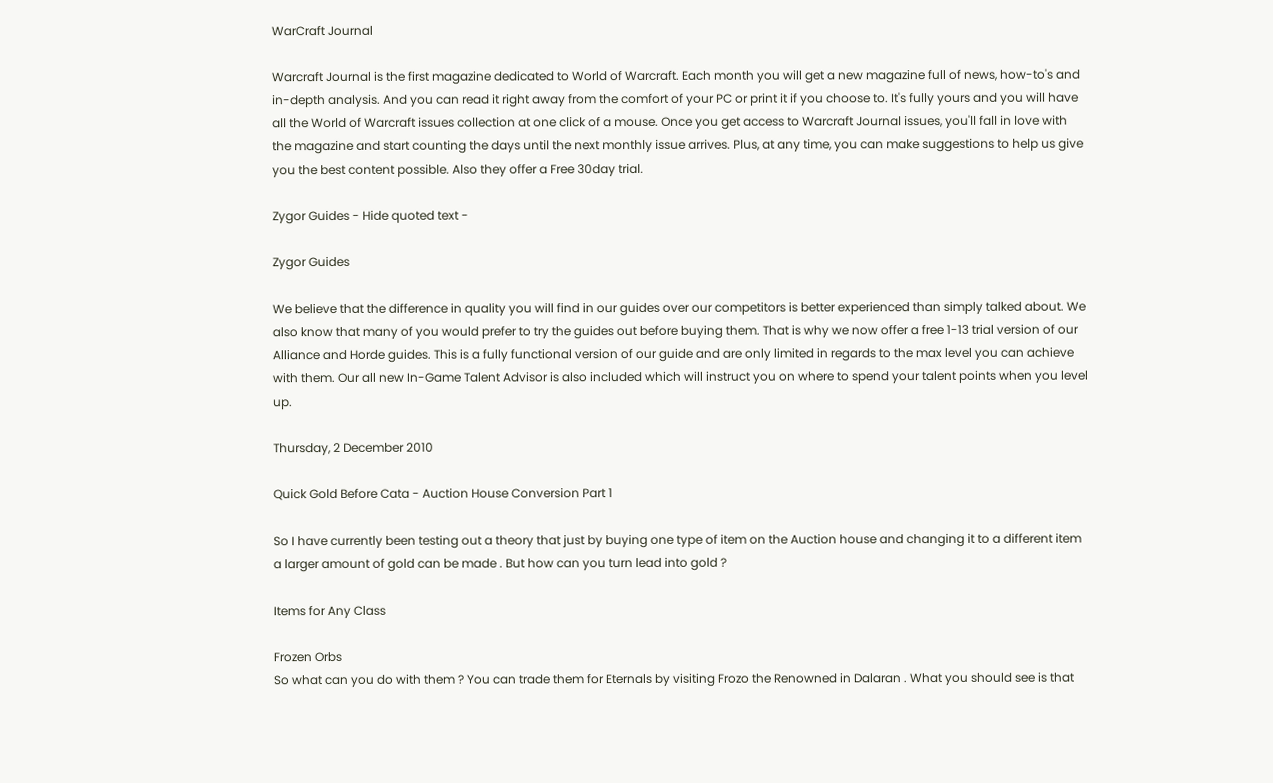WarCraft Journal

Warcraft Journal is the first magazine dedicated to World of Warcraft. Each month you will get a new magazine full of news, how-to's and in-depth analysis. And you can read it right away from the comfort of your PC or print it if you choose to. It's fully yours and you will have all the World of Warcraft issues collection at one click of a mouse. Once you get access to Warcraft Journal issues, you'll fall in love with the magazine and start counting the days until the next monthly issue arrives. Plus, at any time, you can make suggestions to help us give you the best content possible. Also they offer a Free 30day trial.

Zygor Guides - Hide quoted text -

Zygor Guides

We believe that the difference in quality you will find in our guides over our competitors is better experienced than simply talked about. We also know that many of you would prefer to try the guides out before buying them. That is why we now offer a free 1-13 trial version of our Alliance and Horde guides. This is a fully functional version of our guide and are only limited in regards to the max level you can achieve with them. Our all new In-Game Talent Advisor is also included which will instruct you on where to spend your talent points when you level up.

Thursday, 2 December 2010

Quick Gold Before Cata - Auction House Conversion Part 1

So I have currently been testing out a theory that just by buying one type of item on the Auction house and changing it to a different item a larger amount of gold can be made . But how can you turn lead into gold ?

Items for Any Class

Frozen Orbs
So what can you do with them ? You can trade them for Eternals by visiting Frozo the Renowned in Dalaran . What you should see is that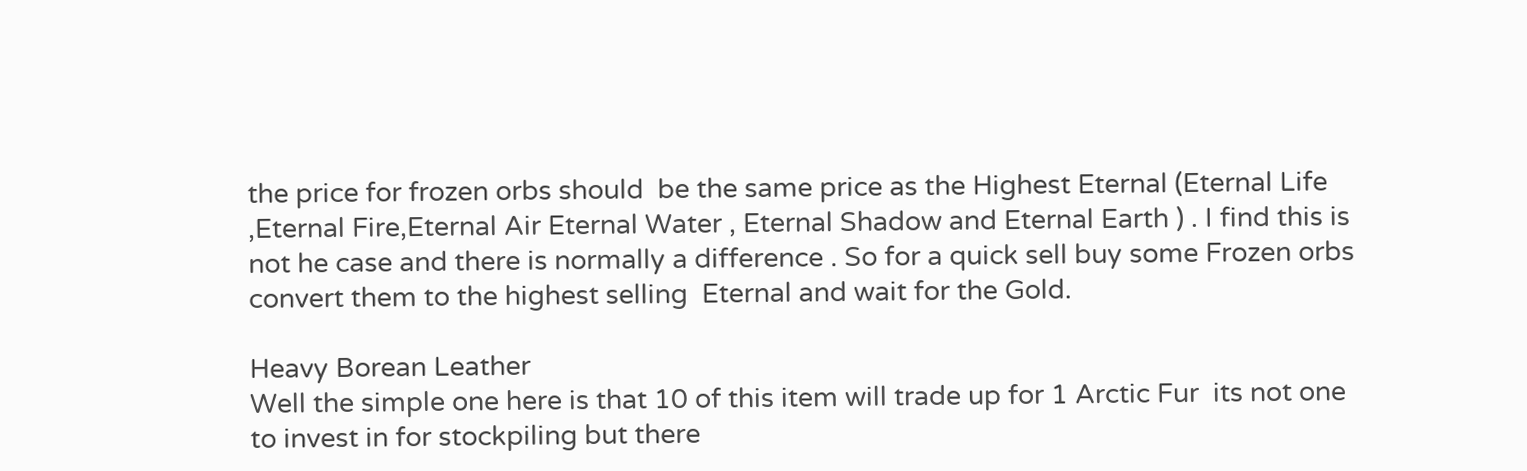the price for frozen orbs should  be the same price as the Highest Eternal (Eternal Life ,Eternal Fire,Eternal Air Eternal Water , Eternal Shadow and Eternal Earth ) . I find this is not he case and there is normally a difference . So for a quick sell buy some Frozen orbs convert them to the highest selling  Eternal and wait for the Gold.

Heavy Borean Leather
Well the simple one here is that 10 of this item will trade up for 1 Arctic Fur  its not one to invest in for stockpiling but there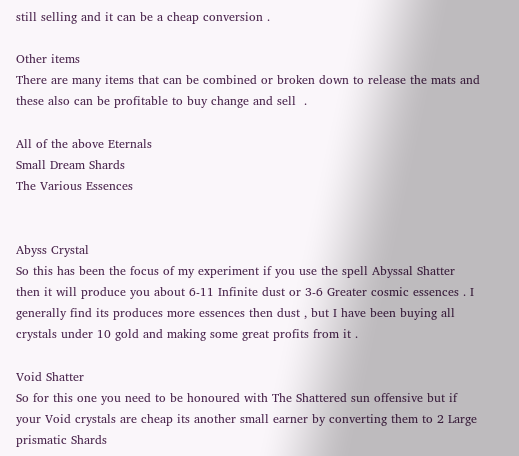still selling and it can be a cheap conversion .

Other items
There are many items that can be combined or broken down to release the mats and these also can be profitable to buy change and sell  .

All of the above Eternals
Small Dream Shards
The Various Essences


Abyss Crystal
So this has been the focus of my experiment if you use the spell Abyssal Shatter then it will produce you about 6-11 Infinite dust or 3-6 Greater cosmic essences . I generally find its produces more essences then dust , but I have been buying all crystals under 10 gold and making some great profits from it .

Void Shatter
So for this one you need to be honoured with The Shattered sun offensive but if your Void crystals are cheap its another small earner by converting them to 2 Large prismatic Shards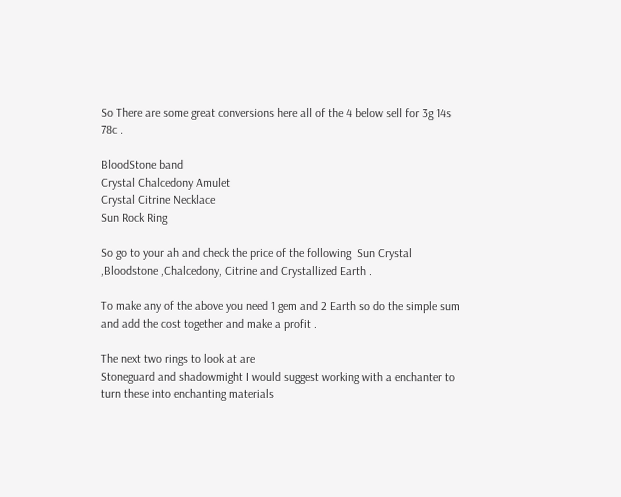So There are some great conversions here all of the 4 below sell for 3g 14s 78c .

BloodStone band
Crystal Chalcedony Amulet
Crystal Citrine Necklace
Sun Rock Ring

So go to your ah and check the price of the following  Sun Crystal ,Bloodstone ,Chalcedony, Citrine and Crystallized Earth .

To make any of the above you need 1 gem and 2 Earth so do the simple sum and add the cost together and make a profit .

The next two rings to look at are
Stoneguard and shadowmight I would suggest working with a enchanter to turn these into enchanting materials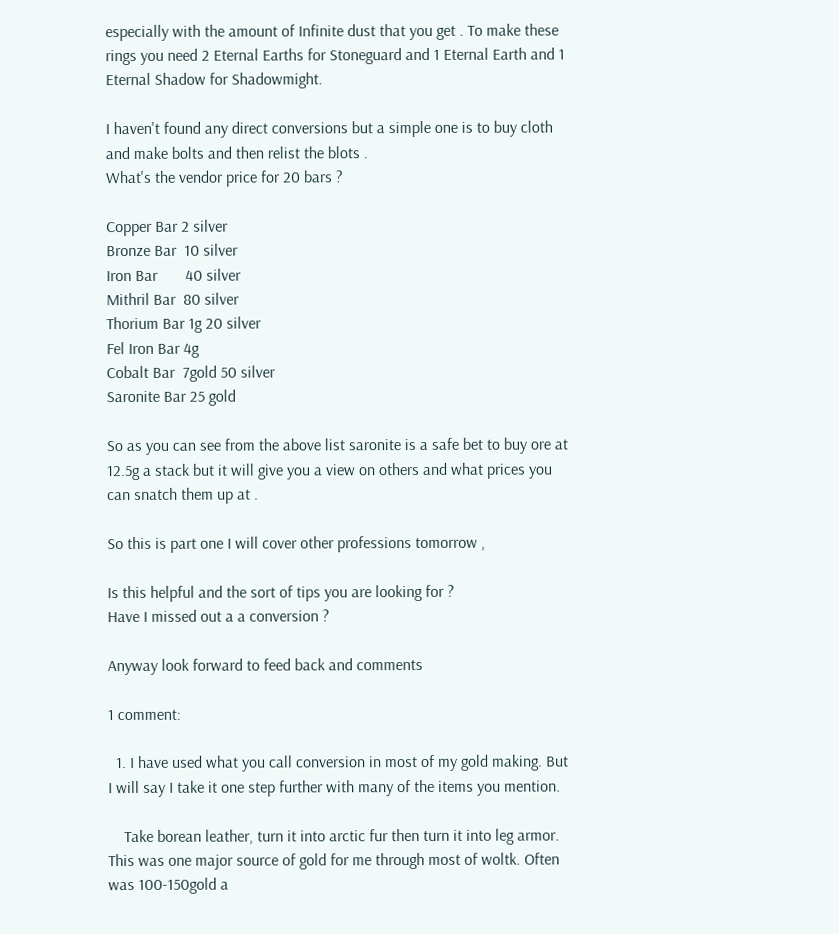especially with the amount of Infinite dust that you get . To make these rings you need 2 Eternal Earths for Stoneguard and 1 Eternal Earth and 1 Eternal Shadow for Shadowmight.

I haven't found any direct conversions but a simple one is to buy cloth and make bolts and then relist the blots .
What's the vendor price for 20 bars ?

Copper Bar 2 silver
Bronze Bar  10 silver
Iron Bar       40 silver
Mithril Bar  80 silver
Thorium Bar 1g 20 silver
Fel Iron Bar 4g
Cobalt Bar  7gold 50 silver
Saronite Bar 25 gold

So as you can see from the above list saronite is a safe bet to buy ore at 12.5g a stack but it will give you a view on others and what prices you can snatch them up at .

So this is part one I will cover other professions tomorrow ,

Is this helpful and the sort of tips you are looking for ?
Have I missed out a a conversion ?

Anyway look forward to feed back and comments

1 comment:

  1. I have used what you call conversion in most of my gold making. But I will say I take it one step further with many of the items you mention.

    Take borean leather, turn it into arctic fur then turn it into leg armor. This was one major source of gold for me through most of woltk. Often was 100-150gold a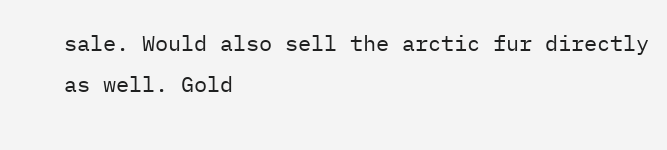sale. Would also sell the arctic fur directly as well. Gold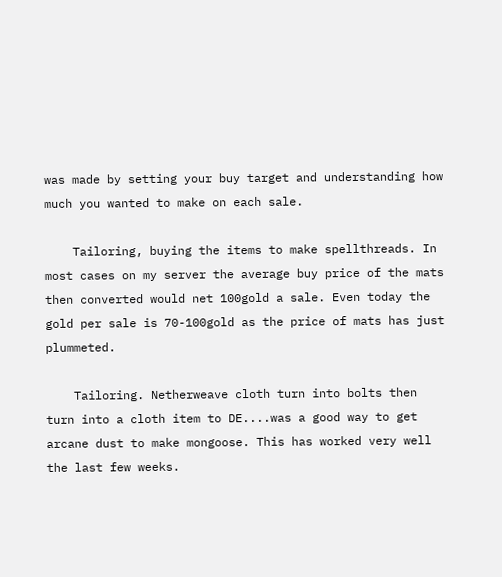was made by setting your buy target and understanding how much you wanted to make on each sale.

    Tailoring, buying the items to make spellthreads. In most cases on my server the average buy price of the mats then converted would net 100gold a sale. Even today the gold per sale is 70-100gold as the price of mats has just plummeted.

    Tailoring. Netherweave cloth turn into bolts then turn into a cloth item to DE....was a good way to get arcane dust to make mongoose. This has worked very well the last few weeks.